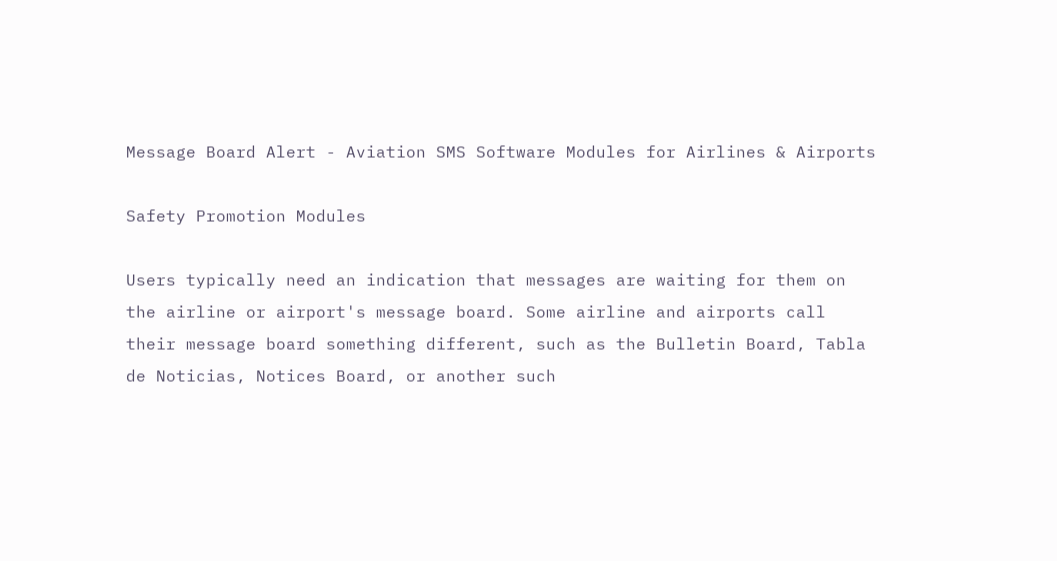Message Board Alert - Aviation SMS Software Modules for Airlines & Airports

Safety Promotion Modules

Users typically need an indication that messages are waiting for them on the airline or airport's message board. Some airline and airports call their message board something different, such as the Bulletin Board, Tabla de Noticias, Notices Board, or another such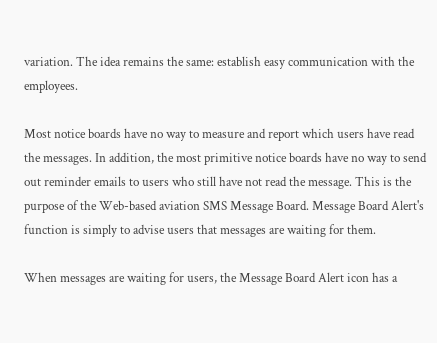variation. The idea remains the same: establish easy communication with the employees.

Most notice boards have no way to measure and report which users have read the messages. In addition, the most primitive notice boards have no way to send out reminder emails to users who still have not read the message. This is the purpose of the Web-based aviation SMS Message Board. Message Board Alert's function is simply to advise users that messages are waiting for them.

When messages are waiting for users, the Message Board Alert icon has a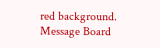red background. Message Board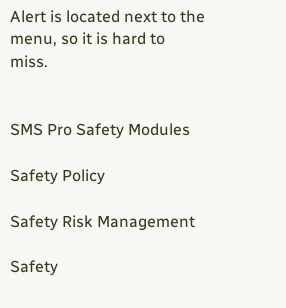Alert is located next to the menu, so it is hard to miss.


SMS Pro Safety Modules

Safety Policy

Safety Risk Management

Safety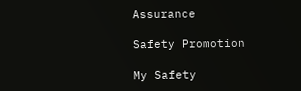Assurance

Safety Promotion

My Safety